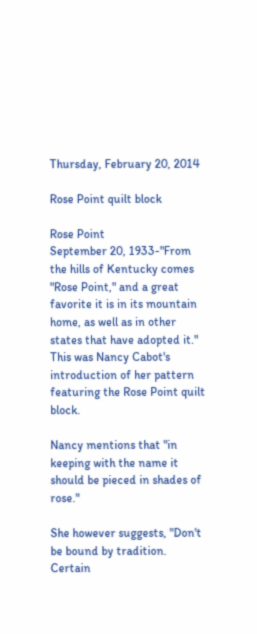Thursday, February 20, 2014

Rose Point quilt block

Rose Point
September 20, 1933-"From the hills of Kentucky comes "Rose Point," and a great favorite it is in its mountain home, as well as in other states that have adopted it."  This was Nancy Cabot's introduction of her pattern featuring the Rose Point quilt block.

Nancy mentions that "in keeping with the name it should be pieced in shades of rose."

She however suggests, "Don't be bound by tradition. Certain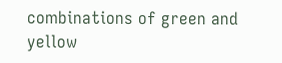combinations of green and yellow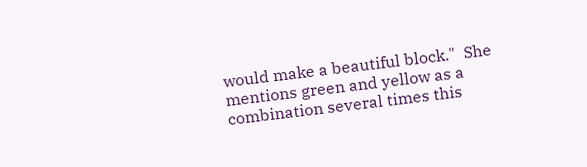would make a beautiful block."  She mentions green and yellow as a combination several times this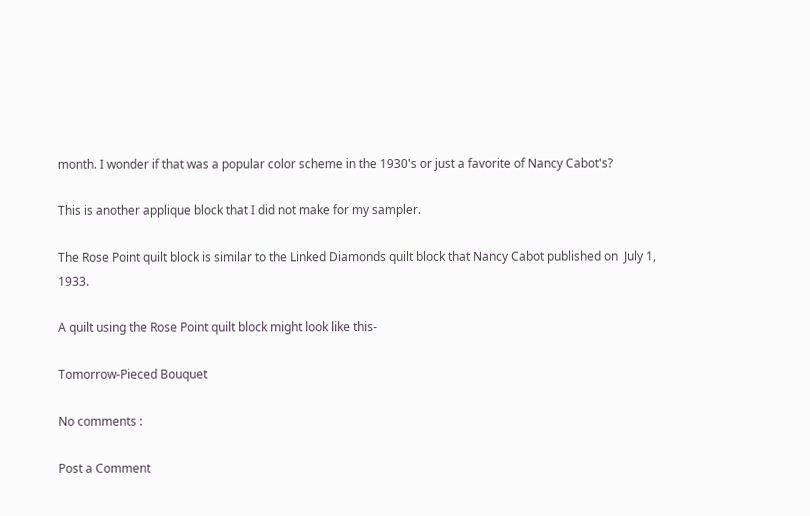month. I wonder if that was a popular color scheme in the 1930's or just a favorite of Nancy Cabot's?

This is another applique block that I did not make for my sampler.

The Rose Point quilt block is similar to the Linked Diamonds quilt block that Nancy Cabot published on  July 1, 1933.

A quilt using the Rose Point quilt block might look like this-

Tomorrow-Pieced Bouquet

No comments :

Post a Comment